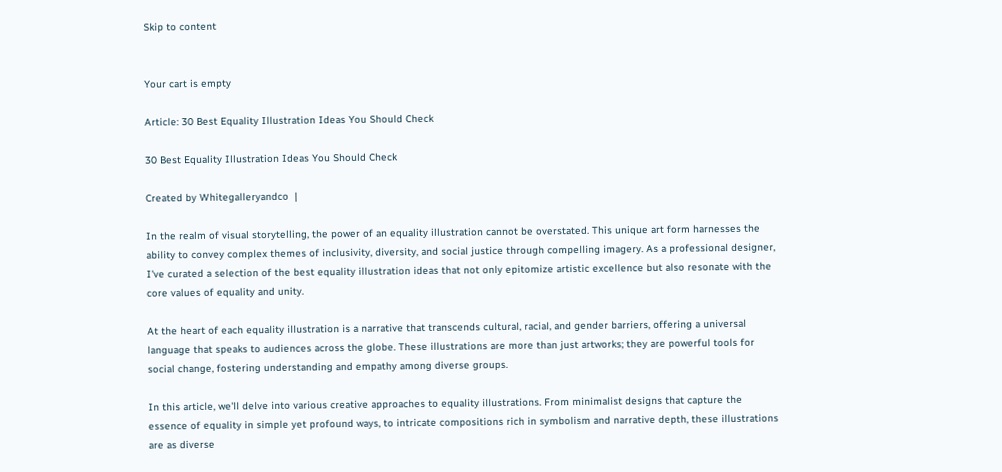Skip to content


Your cart is empty

Article: 30 Best Equality Illustration Ideas You Should Check

30 Best Equality Illustration Ideas You Should Check

Created by Whitegalleryandco  |

In the realm of visual storytelling, the power of an equality illustration cannot be overstated. This unique art form harnesses the ability to convey complex themes of inclusivity, diversity, and social justice through compelling imagery. As a professional designer, I've curated a selection of the best equality illustration ideas that not only epitomize artistic excellence but also resonate with the core values of equality and unity.

At the heart of each equality illustration is a narrative that transcends cultural, racial, and gender barriers, offering a universal language that speaks to audiences across the globe. These illustrations are more than just artworks; they are powerful tools for social change, fostering understanding and empathy among diverse groups.

In this article, we'll delve into various creative approaches to equality illustrations. From minimalist designs that capture the essence of equality in simple yet profound ways, to intricate compositions rich in symbolism and narrative depth, these illustrations are as diverse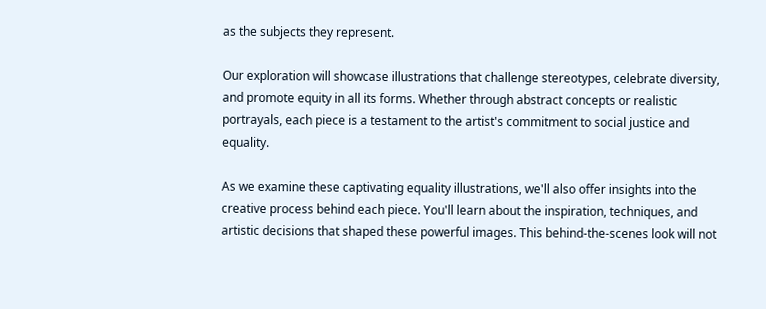as the subjects they represent.

Our exploration will showcase illustrations that challenge stereotypes, celebrate diversity, and promote equity in all its forms. Whether through abstract concepts or realistic portrayals, each piece is a testament to the artist's commitment to social justice and equality.

As we examine these captivating equality illustrations, we'll also offer insights into the creative process behind each piece. You'll learn about the inspiration, techniques, and artistic decisions that shaped these powerful images. This behind-the-scenes look will not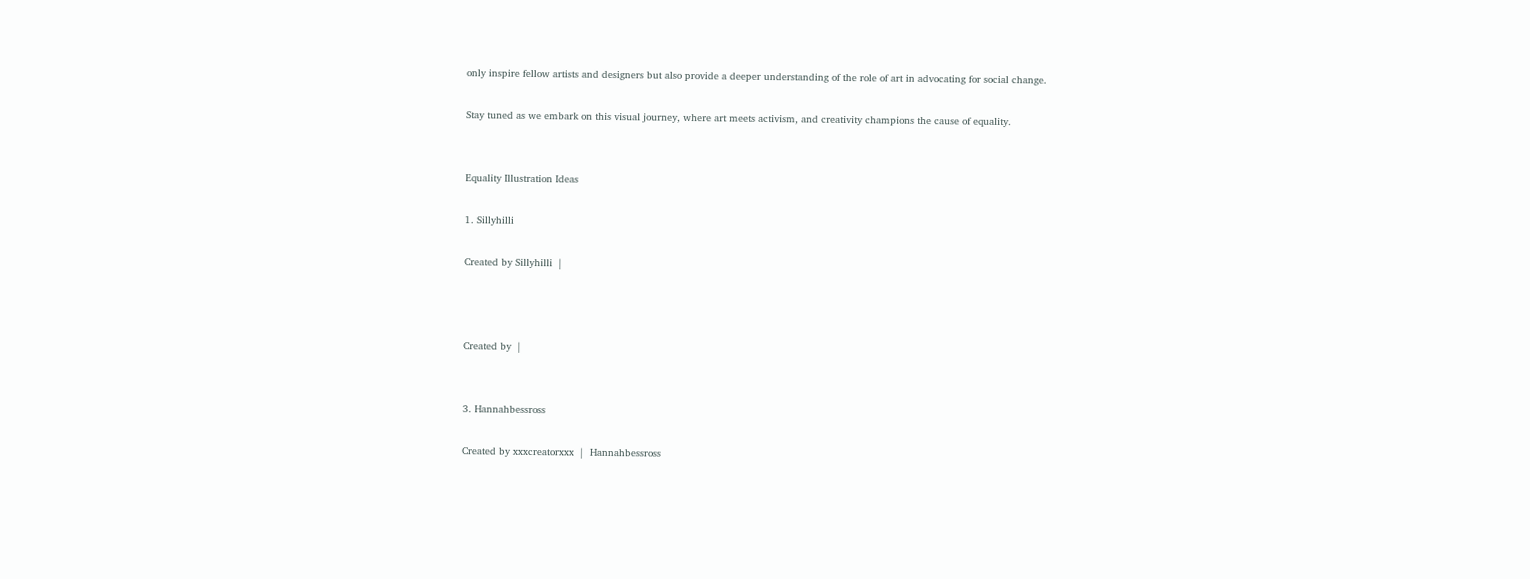only inspire fellow artists and designers but also provide a deeper understanding of the role of art in advocating for social change.

Stay tuned as we embark on this visual journey, where art meets activism, and creativity champions the cause of equality.


Equality Illustration Ideas

1. Sillyhilli

Created by Sillyhilli  |



Created by  |


3. Hannahbessross

Created by xxxcreatorxxx  |  Hannahbessross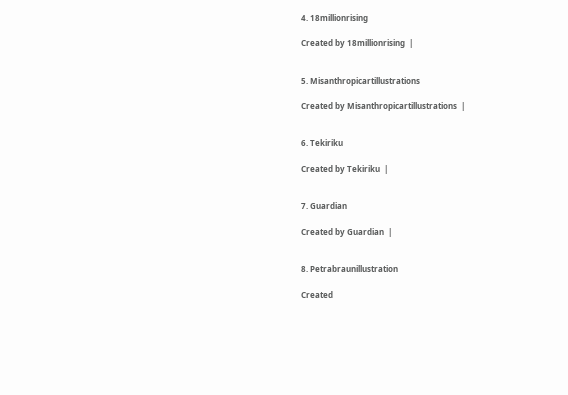4. 18millionrising

Created by 18millionrising  |


5. Misanthropicartillustrations

Created by Misanthropicartillustrations  |


6. Tekiriku

Created by Tekiriku  |


7. Guardian

Created by Guardian  |


8. Petrabraunillustration

Created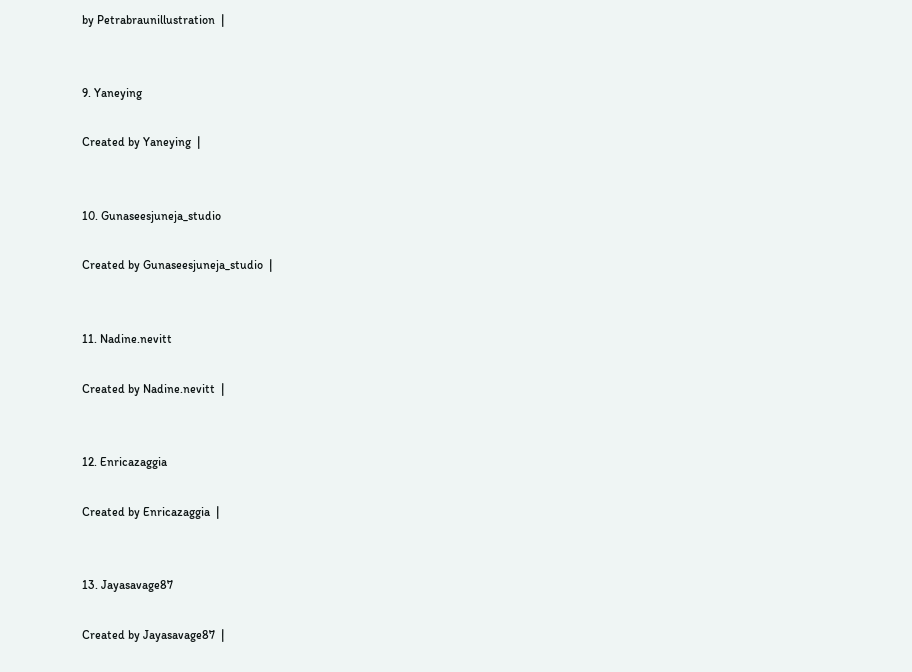by Petrabraunillustration  |


9. Yaneying

Created by Yaneying  |


10. Gunaseesjuneja_studio

Created by Gunaseesjuneja_studio  |


11. Nadine.nevitt

Created by Nadine.nevitt  |


12. Enricazaggia

Created by Enricazaggia  |


13. Jayasavage87

Created by Jayasavage87  |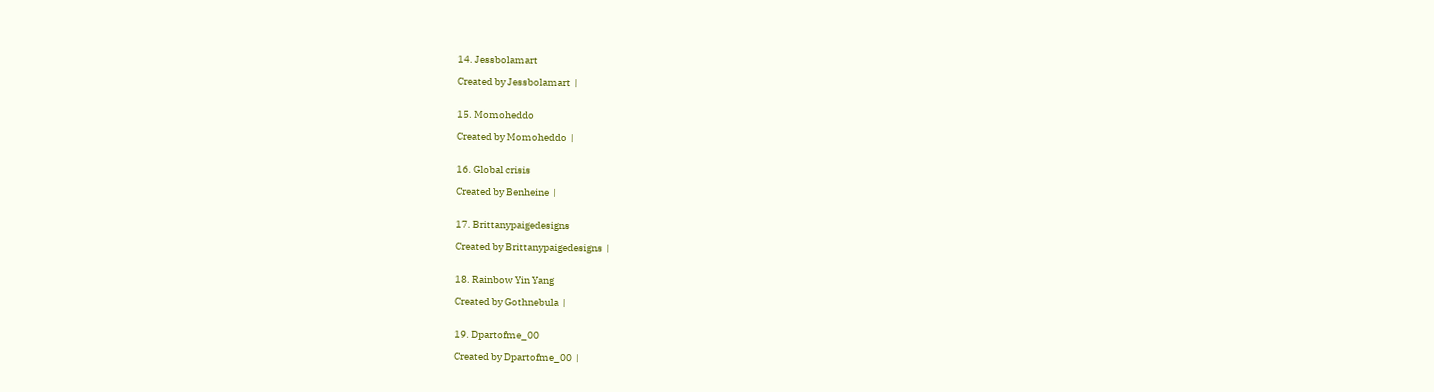14. Jessbolamart

Created by Jessbolamart  |


15. Momoheddo

Created by Momoheddo  |


16. Global crisis

Created by Benheine  |


17. Brittanypaigedesigns

Created by Brittanypaigedesigns  |


18. Rainbow Yin Yang

Created by Gothnebula  |


19. Dpartofme_00

Created by Dpartofme_00  |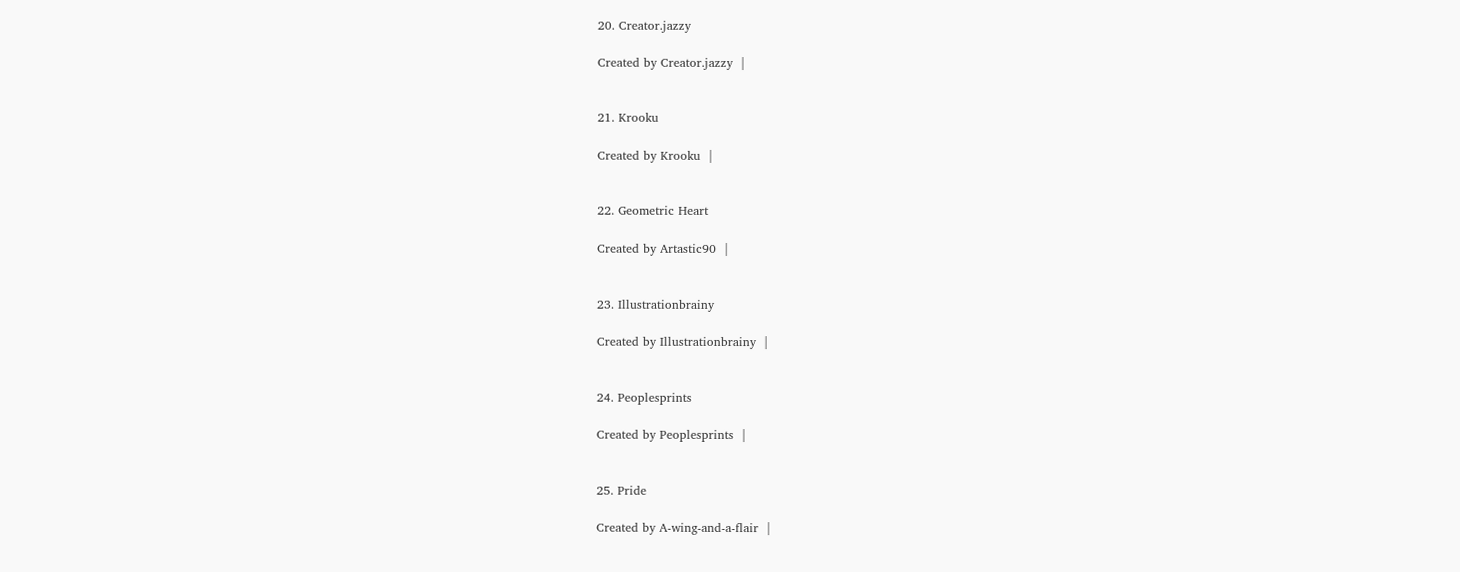20. Creator.jazzy

Created by Creator.jazzy  |


21. Krooku

Created by Krooku  |


22. Geometric Heart

Created by Artastic90  |


23. Illustrationbrainy

Created by Illustrationbrainy  |


24. Peoplesprints

Created by Peoplesprints  |


25. Pride

Created by A-wing-and-a-flair  |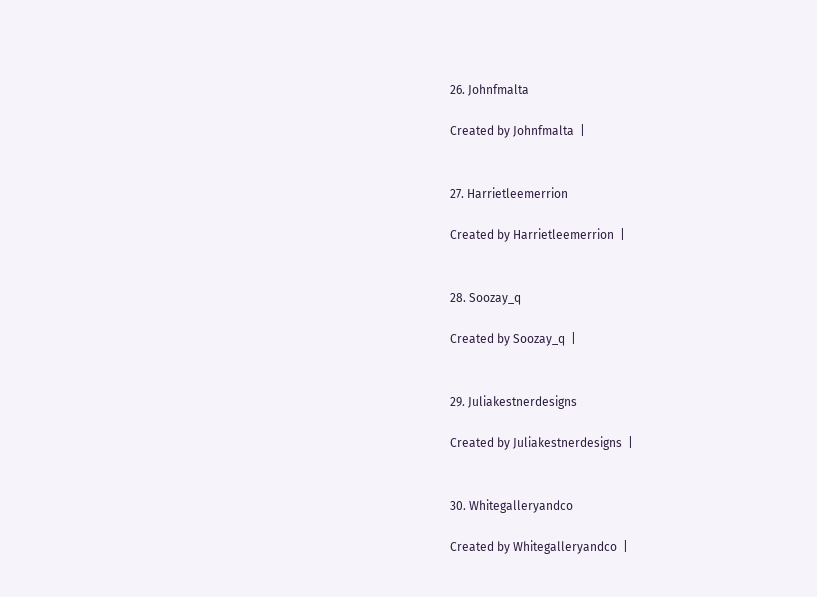26. Johnfmalta

Created by Johnfmalta  |


27. Harrietleemerrion

Created by Harrietleemerrion  |


28. Soozay_q

Created by Soozay_q  |


29. Juliakestnerdesigns

Created by Juliakestnerdesigns  |


30. Whitegalleryandco

Created by Whitegalleryandco  |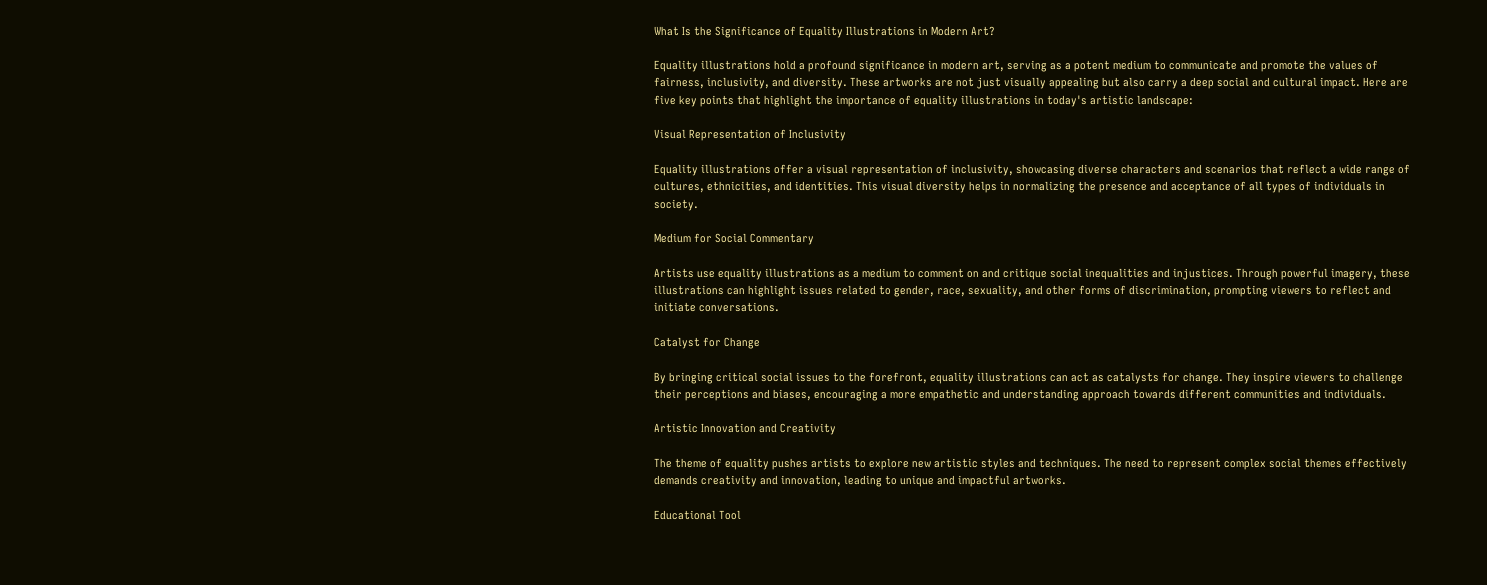What Is the Significance of Equality Illustrations in Modern Art?

Equality illustrations hold a profound significance in modern art, serving as a potent medium to communicate and promote the values of fairness, inclusivity, and diversity. These artworks are not just visually appealing but also carry a deep social and cultural impact. Here are five key points that highlight the importance of equality illustrations in today's artistic landscape:

Visual Representation of Inclusivity

Equality illustrations offer a visual representation of inclusivity, showcasing diverse characters and scenarios that reflect a wide range of cultures, ethnicities, and identities. This visual diversity helps in normalizing the presence and acceptance of all types of individuals in society.

Medium for Social Commentary

Artists use equality illustrations as a medium to comment on and critique social inequalities and injustices. Through powerful imagery, these illustrations can highlight issues related to gender, race, sexuality, and other forms of discrimination, prompting viewers to reflect and initiate conversations.

Catalyst for Change

By bringing critical social issues to the forefront, equality illustrations can act as catalysts for change. They inspire viewers to challenge their perceptions and biases, encouraging a more empathetic and understanding approach towards different communities and individuals.

Artistic Innovation and Creativity

The theme of equality pushes artists to explore new artistic styles and techniques. The need to represent complex social themes effectively demands creativity and innovation, leading to unique and impactful artworks.

Educational Tool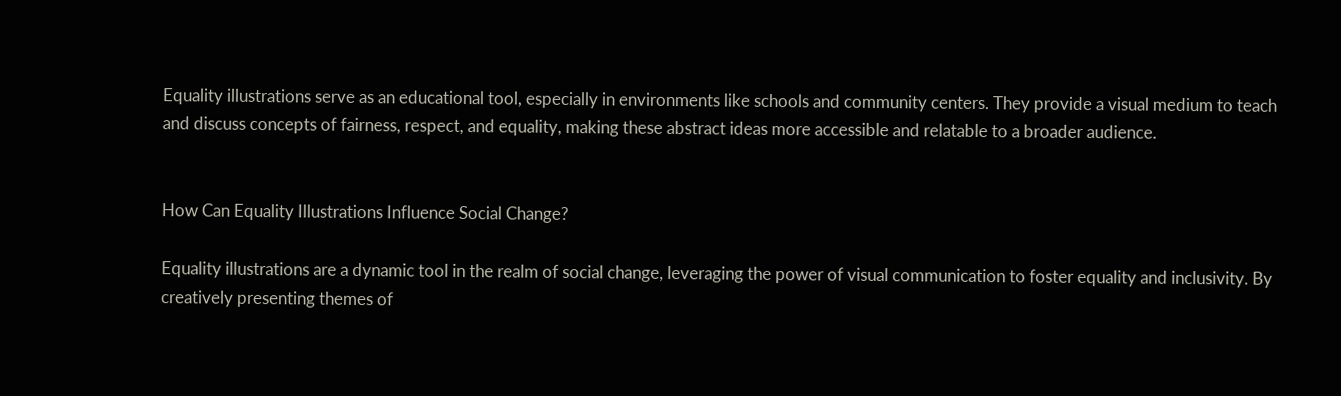Equality illustrations serve as an educational tool, especially in environments like schools and community centers. They provide a visual medium to teach and discuss concepts of fairness, respect, and equality, making these abstract ideas more accessible and relatable to a broader audience.


How Can Equality Illustrations Influence Social Change?

Equality illustrations are a dynamic tool in the realm of social change, leveraging the power of visual communication to foster equality and inclusivity. By creatively presenting themes of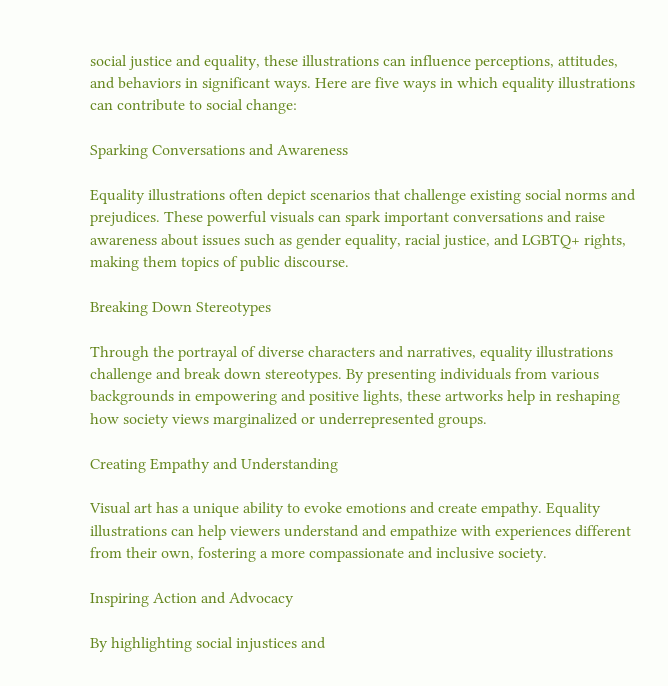social justice and equality, these illustrations can influence perceptions, attitudes, and behaviors in significant ways. Here are five ways in which equality illustrations can contribute to social change:

Sparking Conversations and Awareness

Equality illustrations often depict scenarios that challenge existing social norms and prejudices. These powerful visuals can spark important conversations and raise awareness about issues such as gender equality, racial justice, and LGBTQ+ rights, making them topics of public discourse.

Breaking Down Stereotypes

Through the portrayal of diverse characters and narratives, equality illustrations challenge and break down stereotypes. By presenting individuals from various backgrounds in empowering and positive lights, these artworks help in reshaping how society views marginalized or underrepresented groups.

Creating Empathy and Understanding

Visual art has a unique ability to evoke emotions and create empathy. Equality illustrations can help viewers understand and empathize with experiences different from their own, fostering a more compassionate and inclusive society.

Inspiring Action and Advocacy

By highlighting social injustices and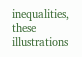inequalities, these illustrations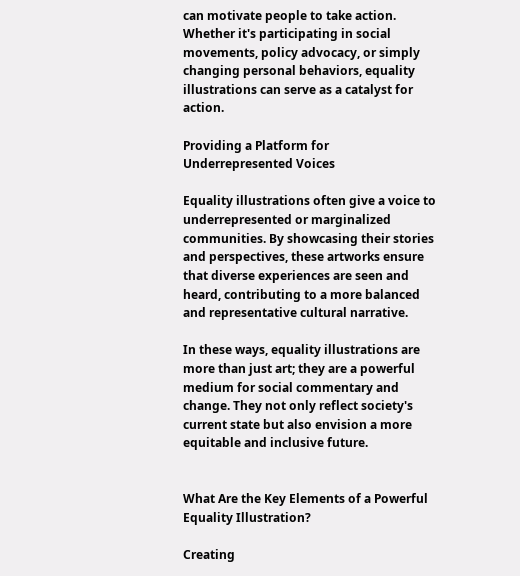can motivate people to take action. Whether it's participating in social movements, policy advocacy, or simply changing personal behaviors, equality illustrations can serve as a catalyst for action.

Providing a Platform for Underrepresented Voices

Equality illustrations often give a voice to underrepresented or marginalized communities. By showcasing their stories and perspectives, these artworks ensure that diverse experiences are seen and heard, contributing to a more balanced and representative cultural narrative.

In these ways, equality illustrations are more than just art; they are a powerful medium for social commentary and change. They not only reflect society's current state but also envision a more equitable and inclusive future.


What Are the Key Elements of a Powerful Equality Illustration?

Creating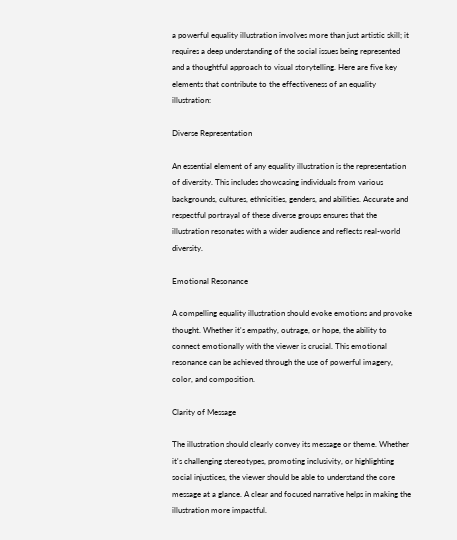a powerful equality illustration involves more than just artistic skill; it requires a deep understanding of the social issues being represented and a thoughtful approach to visual storytelling. Here are five key elements that contribute to the effectiveness of an equality illustration:

Diverse Representation

An essential element of any equality illustration is the representation of diversity. This includes showcasing individuals from various backgrounds, cultures, ethnicities, genders, and abilities. Accurate and respectful portrayal of these diverse groups ensures that the illustration resonates with a wider audience and reflects real-world diversity.

Emotional Resonance

A compelling equality illustration should evoke emotions and provoke thought. Whether it's empathy, outrage, or hope, the ability to connect emotionally with the viewer is crucial. This emotional resonance can be achieved through the use of powerful imagery, color, and composition.

Clarity of Message

The illustration should clearly convey its message or theme. Whether it's challenging stereotypes, promoting inclusivity, or highlighting social injustices, the viewer should be able to understand the core message at a glance. A clear and focused narrative helps in making the illustration more impactful.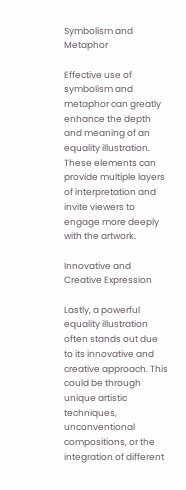Symbolism and Metaphor

Effective use of symbolism and metaphor can greatly enhance the depth and meaning of an equality illustration. These elements can provide multiple layers of interpretation and invite viewers to engage more deeply with the artwork.

Innovative and Creative Expression

Lastly, a powerful equality illustration often stands out due to its innovative and creative approach. This could be through unique artistic techniques, unconventional compositions, or the integration of different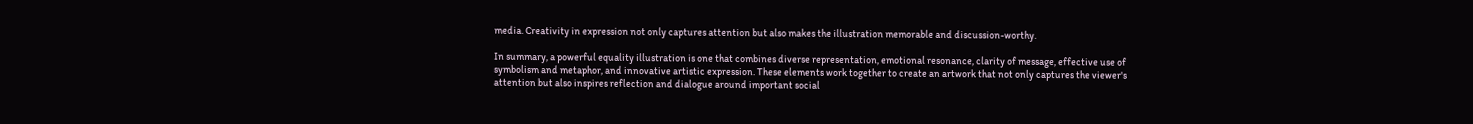media. Creativity in expression not only captures attention but also makes the illustration memorable and discussion-worthy.

In summary, a powerful equality illustration is one that combines diverse representation, emotional resonance, clarity of message, effective use of symbolism and metaphor, and innovative artistic expression. These elements work together to create an artwork that not only captures the viewer's attention but also inspires reflection and dialogue around important social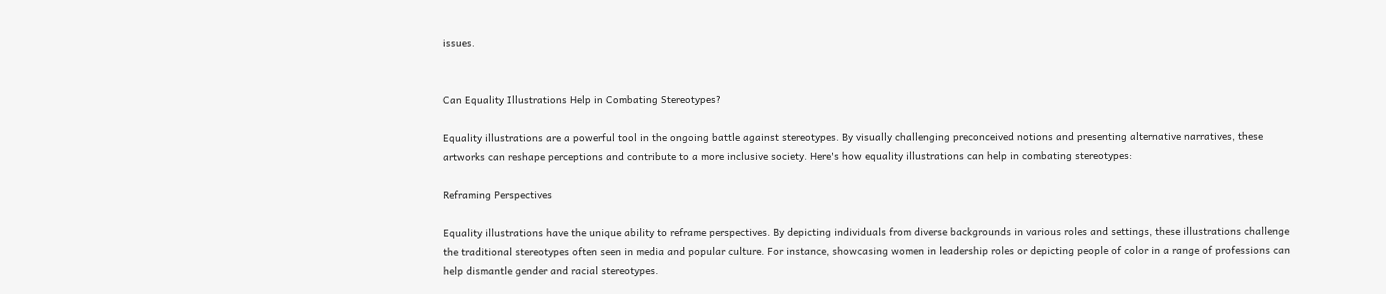issues.


Can Equality Illustrations Help in Combating Stereotypes?

Equality illustrations are a powerful tool in the ongoing battle against stereotypes. By visually challenging preconceived notions and presenting alternative narratives, these artworks can reshape perceptions and contribute to a more inclusive society. Here's how equality illustrations can help in combating stereotypes:

Reframing Perspectives

Equality illustrations have the unique ability to reframe perspectives. By depicting individuals from diverse backgrounds in various roles and settings, these illustrations challenge the traditional stereotypes often seen in media and popular culture. For instance, showcasing women in leadership roles or depicting people of color in a range of professions can help dismantle gender and racial stereotypes.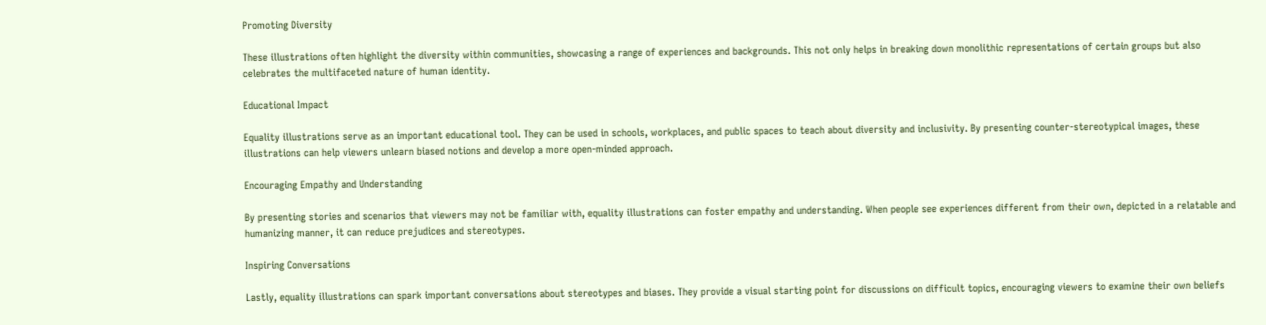Promoting Diversity

These illustrations often highlight the diversity within communities, showcasing a range of experiences and backgrounds. This not only helps in breaking down monolithic representations of certain groups but also celebrates the multifaceted nature of human identity.

Educational Impact

Equality illustrations serve as an important educational tool. They can be used in schools, workplaces, and public spaces to teach about diversity and inclusivity. By presenting counter-stereotypical images, these illustrations can help viewers unlearn biased notions and develop a more open-minded approach.

Encouraging Empathy and Understanding

By presenting stories and scenarios that viewers may not be familiar with, equality illustrations can foster empathy and understanding. When people see experiences different from their own, depicted in a relatable and humanizing manner, it can reduce prejudices and stereotypes.

Inspiring Conversations

Lastly, equality illustrations can spark important conversations about stereotypes and biases. They provide a visual starting point for discussions on difficult topics, encouraging viewers to examine their own beliefs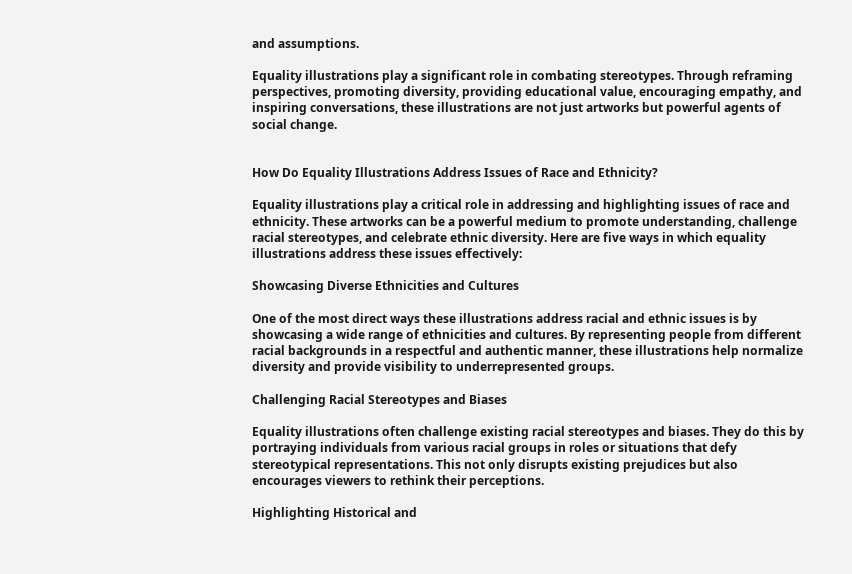and assumptions.

Equality illustrations play a significant role in combating stereotypes. Through reframing perspectives, promoting diversity, providing educational value, encouraging empathy, and inspiring conversations, these illustrations are not just artworks but powerful agents of social change.


How Do Equality Illustrations Address Issues of Race and Ethnicity?

Equality illustrations play a critical role in addressing and highlighting issues of race and ethnicity. These artworks can be a powerful medium to promote understanding, challenge racial stereotypes, and celebrate ethnic diversity. Here are five ways in which equality illustrations address these issues effectively:

Showcasing Diverse Ethnicities and Cultures

One of the most direct ways these illustrations address racial and ethnic issues is by showcasing a wide range of ethnicities and cultures. By representing people from different racial backgrounds in a respectful and authentic manner, these illustrations help normalize diversity and provide visibility to underrepresented groups.

Challenging Racial Stereotypes and Biases

Equality illustrations often challenge existing racial stereotypes and biases. They do this by portraying individuals from various racial groups in roles or situations that defy stereotypical representations. This not only disrupts existing prejudices but also encourages viewers to rethink their perceptions.

Highlighting Historical and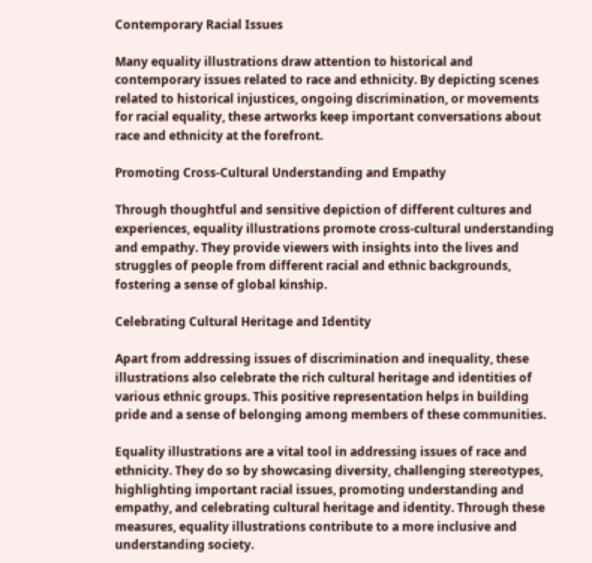Contemporary Racial Issues

Many equality illustrations draw attention to historical and contemporary issues related to race and ethnicity. By depicting scenes related to historical injustices, ongoing discrimination, or movements for racial equality, these artworks keep important conversations about race and ethnicity at the forefront.

Promoting Cross-Cultural Understanding and Empathy

Through thoughtful and sensitive depiction of different cultures and experiences, equality illustrations promote cross-cultural understanding and empathy. They provide viewers with insights into the lives and struggles of people from different racial and ethnic backgrounds, fostering a sense of global kinship.

Celebrating Cultural Heritage and Identity

Apart from addressing issues of discrimination and inequality, these illustrations also celebrate the rich cultural heritage and identities of various ethnic groups. This positive representation helps in building pride and a sense of belonging among members of these communities.

Equality illustrations are a vital tool in addressing issues of race and ethnicity. They do so by showcasing diversity, challenging stereotypes, highlighting important racial issues, promoting understanding and empathy, and celebrating cultural heritage and identity. Through these measures, equality illustrations contribute to a more inclusive and understanding society.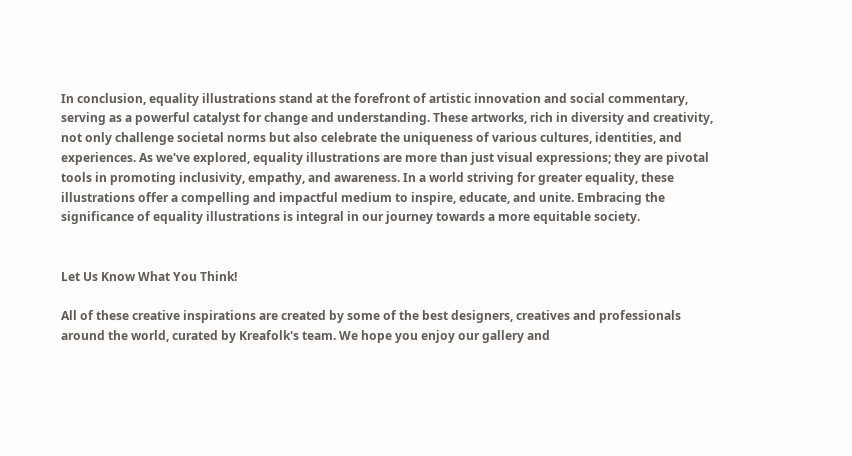In conclusion, equality illustrations stand at the forefront of artistic innovation and social commentary, serving as a powerful catalyst for change and understanding. These artworks, rich in diversity and creativity, not only challenge societal norms but also celebrate the uniqueness of various cultures, identities, and experiences. As we've explored, equality illustrations are more than just visual expressions; they are pivotal tools in promoting inclusivity, empathy, and awareness. In a world striving for greater equality, these illustrations offer a compelling and impactful medium to inspire, educate, and unite. Embracing the significance of equality illustrations is integral in our journey towards a more equitable society.


Let Us Know What You Think!

All of these creative inspirations are created by some of the best designers, creatives and professionals around the world, curated by Kreafolk's team. We hope you enjoy our gallery and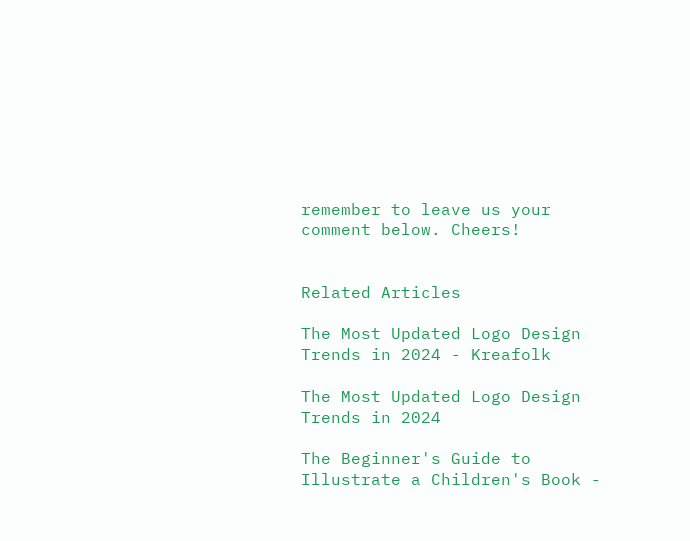remember to leave us your comment below. Cheers!


Related Articles

The Most Updated Logo Design Trends in 2024 - Kreafolk

The Most Updated Logo Design Trends in 2024

The Beginner's Guide to Illustrate a Children's Book -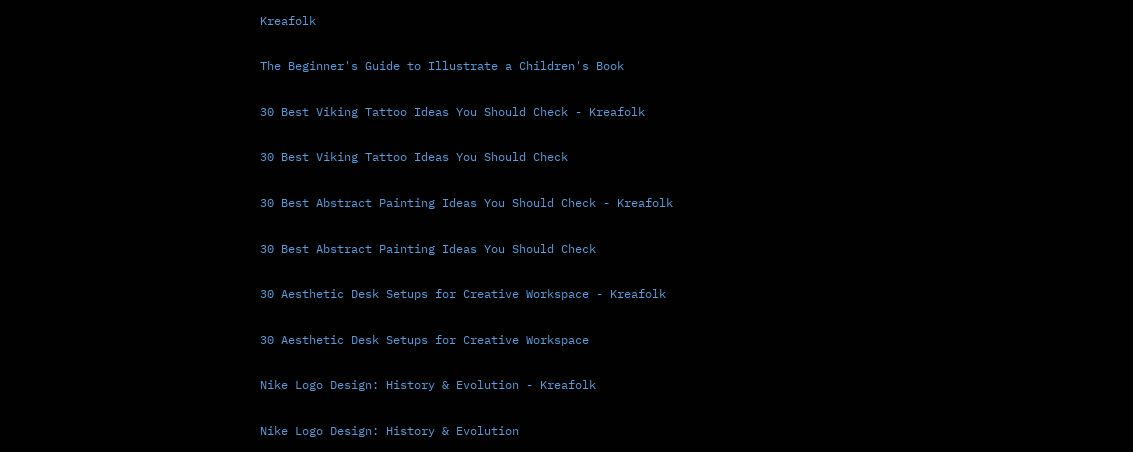Kreafolk

The Beginner's Guide to Illustrate a Children's Book

30 Best Viking Tattoo Ideas You Should Check - Kreafolk

30 Best Viking Tattoo Ideas You Should Check

30 Best Abstract Painting Ideas You Should Check - Kreafolk

30 Best Abstract Painting Ideas You Should Check

30 Aesthetic Desk Setups for Creative Workspace - Kreafolk

30 Aesthetic Desk Setups for Creative Workspace

Nike Logo Design: History & Evolution - Kreafolk

Nike Logo Design: History & Evolution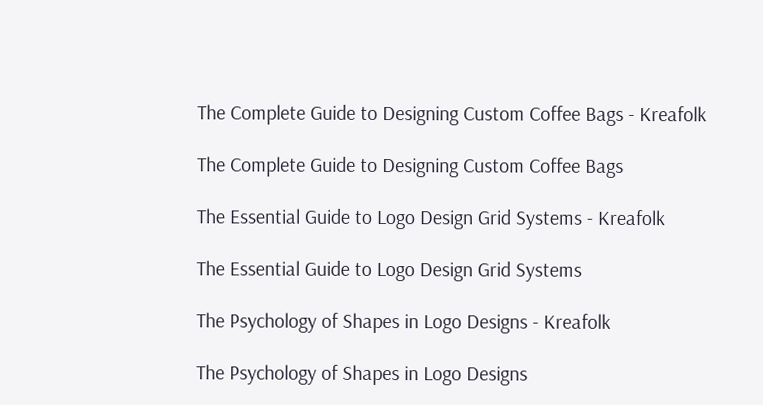The Complete Guide to Designing Custom Coffee Bags - Kreafolk

The Complete Guide to Designing Custom Coffee Bags

The Essential Guide to Logo Design Grid Systems - Kreafolk

The Essential Guide to Logo Design Grid Systems

The Psychology of Shapes in Logo Designs - Kreafolk

The Psychology of Shapes in Logo Designs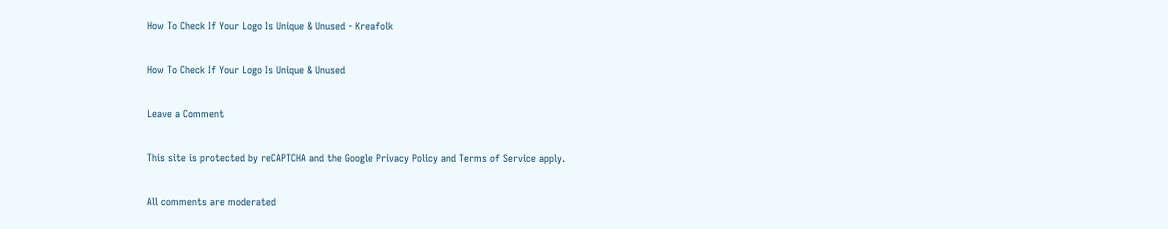How To Check If Your Logo Is Unique & Unused - Kreafolk

How To Check If Your Logo Is Unique & Unused

Leave a Comment

This site is protected by reCAPTCHA and the Google Privacy Policy and Terms of Service apply.

All comments are moderated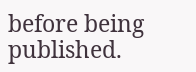before being published.